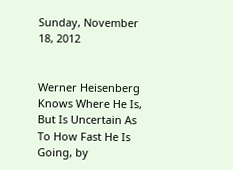Sunday, November 18, 2012


Werner Heisenberg Knows Where He Is, But Is Uncertain As To How Fast He Is Going, by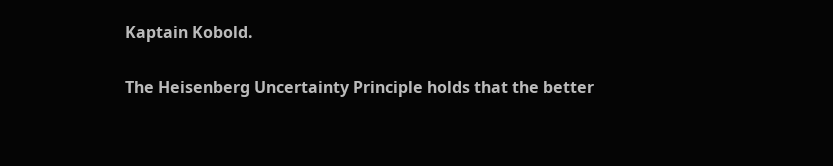Kaptain Kobold.

The Heisenberg Uncertainty Principle holds that the better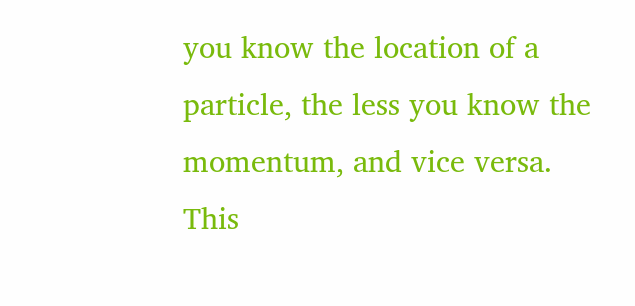you know the location of a particle, the less you know the momentum, and vice versa. This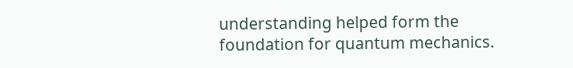understanding helped form the foundation for quantum mechanics.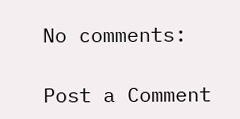No comments:

Post a Comment